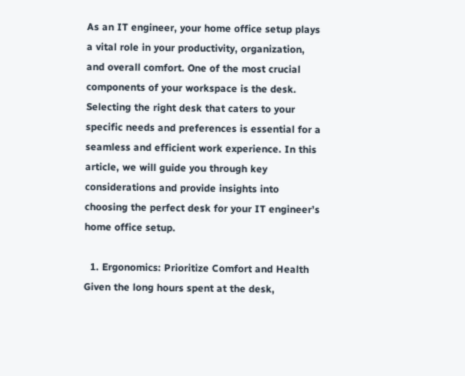As an IT engineer, your home office setup plays a vital role in your productivity, organization, and overall comfort. One of the most crucial components of your workspace is the desk. Selecting the right desk that caters to your specific needs and preferences is essential for a seamless and efficient work experience. In this article, we will guide you through key considerations and provide insights into choosing the perfect desk for your IT engineer’s home office setup.

  1. Ergonomics: Prioritize Comfort and Health Given the long hours spent at the desk,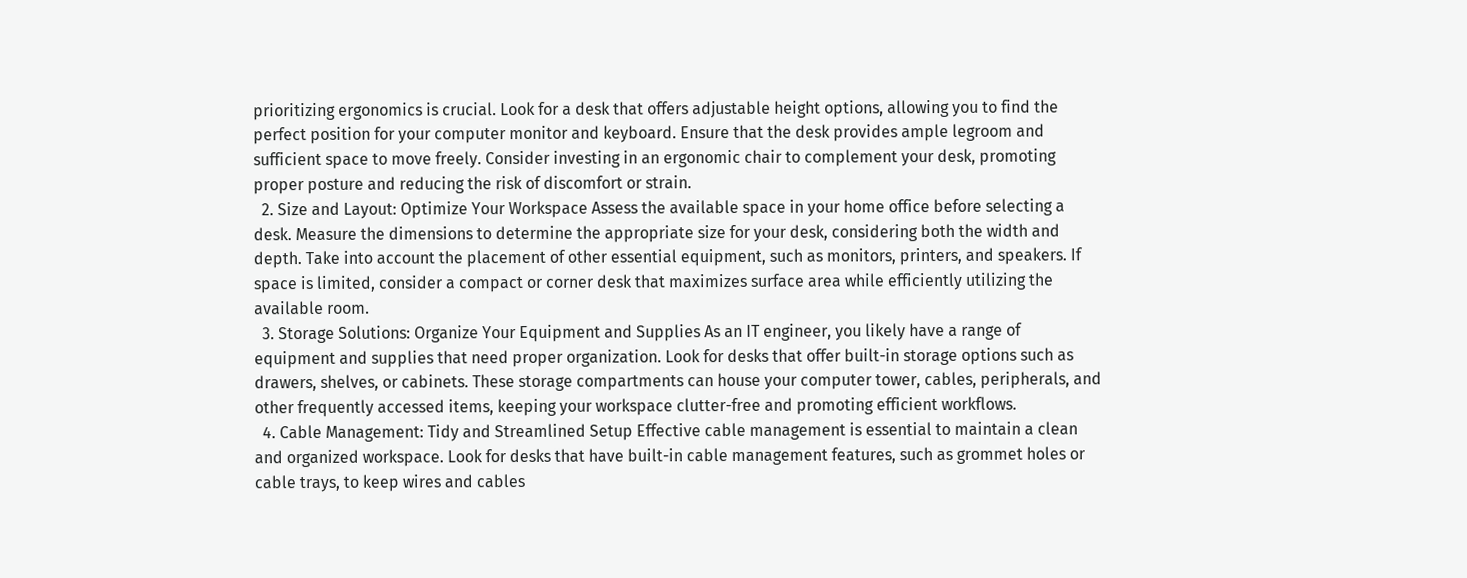prioritizing ergonomics is crucial. Look for a desk that offers adjustable height options, allowing you to find the perfect position for your computer monitor and keyboard. Ensure that the desk provides ample legroom and sufficient space to move freely. Consider investing in an ergonomic chair to complement your desk, promoting proper posture and reducing the risk of discomfort or strain.
  2. Size and Layout: Optimize Your Workspace Assess the available space in your home office before selecting a desk. Measure the dimensions to determine the appropriate size for your desk, considering both the width and depth. Take into account the placement of other essential equipment, such as monitors, printers, and speakers. If space is limited, consider a compact or corner desk that maximizes surface area while efficiently utilizing the available room.
  3. Storage Solutions: Organize Your Equipment and Supplies As an IT engineer, you likely have a range of equipment and supplies that need proper organization. Look for desks that offer built-in storage options such as drawers, shelves, or cabinets. These storage compartments can house your computer tower, cables, peripherals, and other frequently accessed items, keeping your workspace clutter-free and promoting efficient workflows.
  4. Cable Management: Tidy and Streamlined Setup Effective cable management is essential to maintain a clean and organized workspace. Look for desks that have built-in cable management features, such as grommet holes or cable trays, to keep wires and cables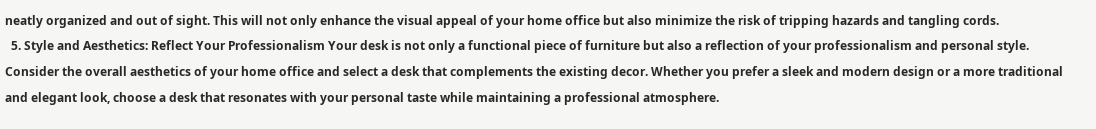neatly organized and out of sight. This will not only enhance the visual appeal of your home office but also minimize the risk of tripping hazards and tangling cords.
  5. Style and Aesthetics: Reflect Your Professionalism Your desk is not only a functional piece of furniture but also a reflection of your professionalism and personal style. Consider the overall aesthetics of your home office and select a desk that complements the existing decor. Whether you prefer a sleek and modern design or a more traditional and elegant look, choose a desk that resonates with your personal taste while maintaining a professional atmosphere.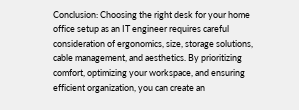Conclusion: Choosing the right desk for your home office setup as an IT engineer requires careful consideration of ergonomics, size, storage solutions, cable management, and aesthetics. By prioritizing comfort, optimizing your workspace, and ensuring efficient organization, you can create an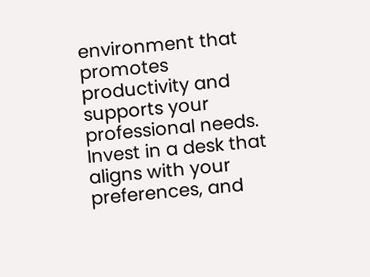environment that promotes productivity and supports your professional needs. Invest in a desk that aligns with your preferences, and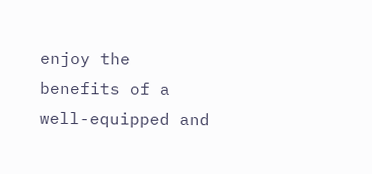enjoy the benefits of a well-equipped and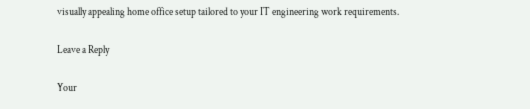visually appealing home office setup tailored to your IT engineering work requirements.

Leave a Reply

Your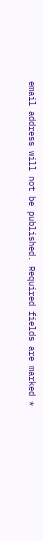email address will not be published. Required fields are marked *